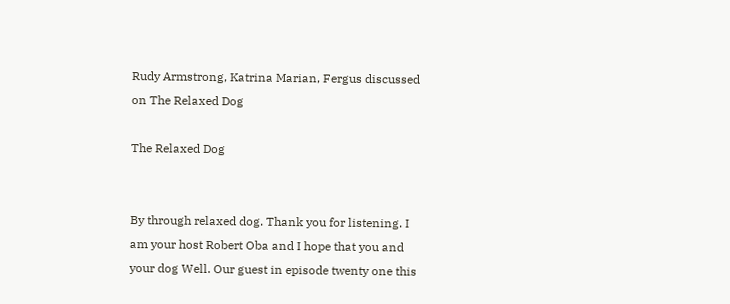Rudy Armstrong, Katrina Marian, Fergus discussed on The Relaxed Dog

The Relaxed Dog


By through relaxed dog. Thank you for listening. I am your host Robert Oba and I hope that you and your dog Well. Our guest in episode twenty one this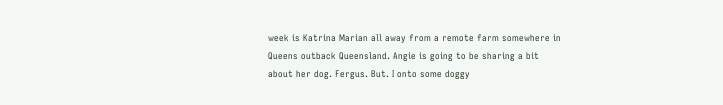week is Katrina Marian all away from a remote farm somewhere in Queens outback Queensland. Angie is going to be sharing a bit about her dog. Fergus. But. I onto some doggy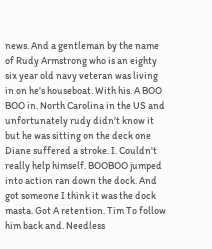news. And a gentleman by the name of Rudy Armstrong who is an eighty six year old navy veteran was living in on he's houseboat. With his. A BOO BOO in. North Carolina in the US and unfortunately rudy didn't know it but he was sitting on the deck one Diane suffered a stroke. I. Couldn't really help himself. BOOBOO jumped into action ran down the dock. And got someone I think it was the dock masta. Got A retention. Tim To follow him back and. Needless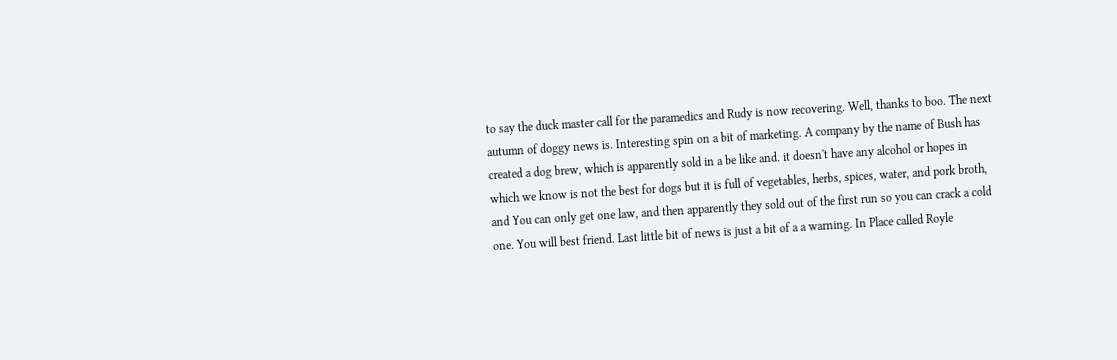to say the duck master call for the paramedics and Rudy is now recovering. Well, thanks to boo. The next autumn of doggy news is. Interesting spin on a bit of marketing. A company by the name of Bush has created a dog brew, which is apparently sold in a be like and. it doesn't have any alcohol or hopes in which we know is not the best for dogs but it is full of vegetables, herbs, spices, water, and pork broth, and You can only get one law, and then apparently they sold out of the first run so you can crack a cold one. You will best friend. Last little bit of news is just a bit of a a warning. In Place called Royle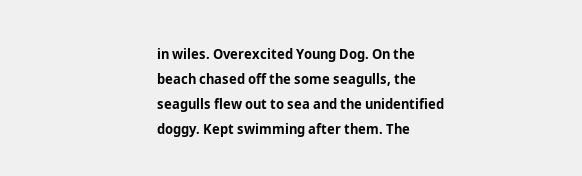in wiles. Overexcited Young Dog. On the beach chased off the some seagulls, the seagulls flew out to sea and the unidentified doggy. Kept swimming after them. The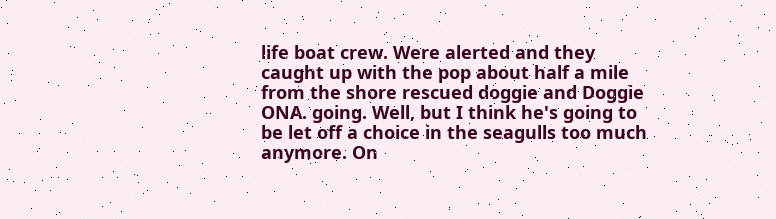life boat crew. Were alerted and they caught up with the pop about half a mile from the shore rescued doggie and Doggie ONA. going. Well, but I think he's going to be let off a choice in the seagulls too much anymore. On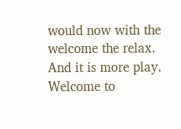would now with the welcome the relax. And it is more play. Welcome to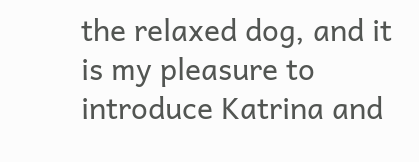the relaxed dog, and it is my pleasure to introduce Katrina and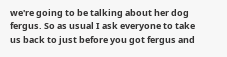we're going to be talking about her dog fergus. So as usual I ask everyone to take us back to just before you got fergus and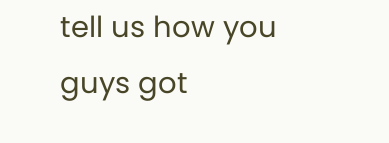tell us how you guys got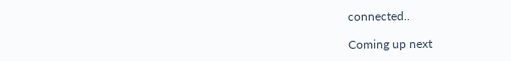connected..

Coming up next